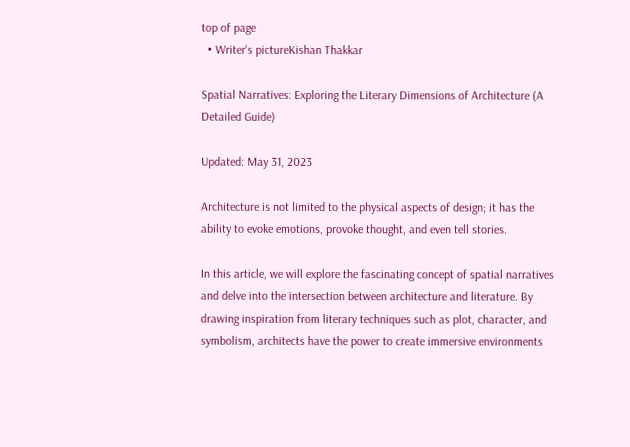top of page
  • Writer's pictureKishan Thakkar

Spatial Narratives: Exploring the Literary Dimensions of Architecture (A Detailed Guide)

Updated: May 31, 2023

Architecture is not limited to the physical aspects of design; it has the ability to evoke emotions, provoke thought, and even tell stories.

In this article, we will explore the fascinating concept of spatial narratives and delve into the intersection between architecture and literature. By drawing inspiration from literary techniques such as plot, character, and symbolism, architects have the power to create immersive environments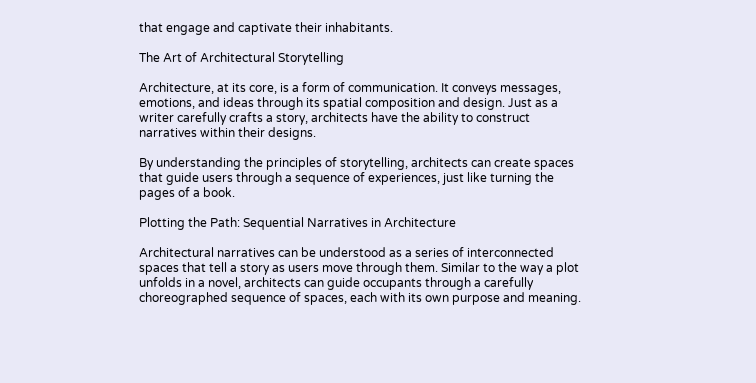that engage and captivate their inhabitants.

The Art of Architectural Storytelling

Architecture, at its core, is a form of communication. It conveys messages, emotions, and ideas through its spatial composition and design. Just as a writer carefully crafts a story, architects have the ability to construct narratives within their designs.

By understanding the principles of storytelling, architects can create spaces that guide users through a sequence of experiences, just like turning the pages of a book.

Plotting the Path: Sequential Narratives in Architecture

Architectural narratives can be understood as a series of interconnected spaces that tell a story as users move through them. Similar to the way a plot unfolds in a novel, architects can guide occupants through a carefully choreographed sequence of spaces, each with its own purpose and meaning.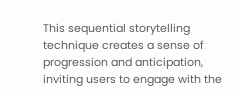This sequential storytelling technique creates a sense of progression and anticipation, inviting users to engage with the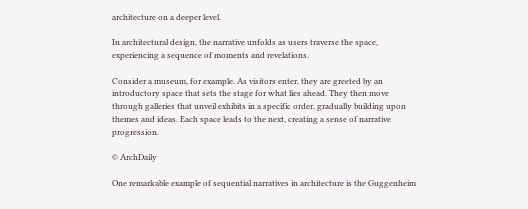architecture on a deeper level.

In architectural design, the narrative unfolds as users traverse the space, experiencing a sequence of moments and revelations.

Consider a museum, for example. As visitors enter, they are greeted by an introductory space that sets the stage for what lies ahead. They then move through galleries that unveil exhibits in a specific order, gradually building upon themes and ideas. Each space leads to the next, creating a sense of narrative progression.

© ArchDaily

One remarkable example of sequential narratives in architecture is the Guggenheim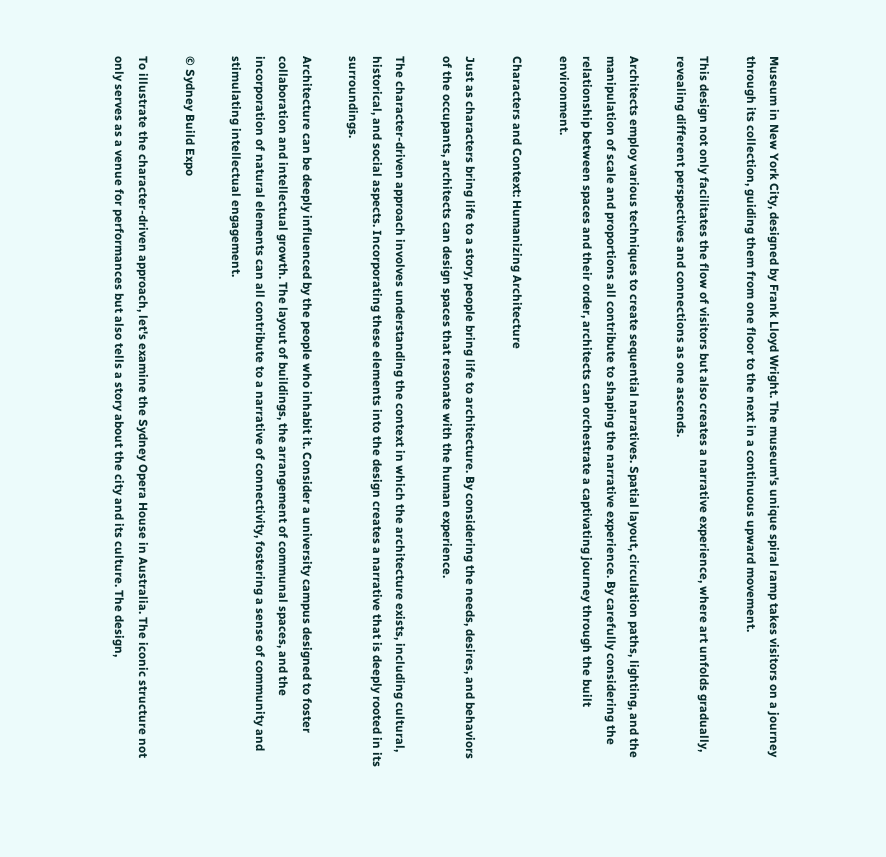Museum in New York City, designed by Frank Lloyd Wright. The museum's unique spiral ramp takes visitors on a journey through its collection, guiding them from one floor to the next in a continuous upward movement.

This design not only facilitates the flow of visitors but also creates a narrative experience, where art unfolds gradually, revealing different perspectives and connections as one ascends.

Architects employ various techniques to create sequential narratives. Spatial layout, circulation paths, lighting, and the manipulation of scale and proportions all contribute to shaping the narrative experience. By carefully considering the relationship between spaces and their order, architects can orchestrate a captivating journey through the built environment.

Characters and Context: Humanizing Architecture

Just as characters bring life to a story, people bring life to architecture. By considering the needs, desires, and behaviors of the occupants, architects can design spaces that resonate with the human experience.

The character-driven approach involves understanding the context in which the architecture exists, including cultural, historical, and social aspects. Incorporating these elements into the design creates a narrative that is deeply rooted in its surroundings.

Architecture can be deeply influenced by the people who inhabit it. Consider a university campus designed to foster collaboration and intellectual growth. The layout of buildings, the arrangement of communal spaces, and the incorporation of natural elements can all contribute to a narrative of connectivity, fostering a sense of community and stimulating intellectual engagement.

© Sydney Build Expo

To illustrate the character-driven approach, let's examine the Sydney Opera House in Australia. The iconic structure not only serves as a venue for performances but also tells a story about the city and its culture. The design,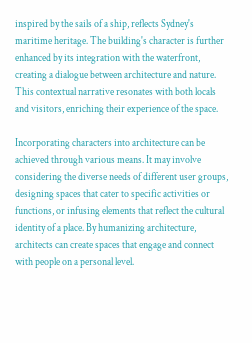inspired by the sails of a ship, reflects Sydney's maritime heritage. The building's character is further enhanced by its integration with the waterfront, creating a dialogue between architecture and nature. This contextual narrative resonates with both locals and visitors, enriching their experience of the space.

Incorporating characters into architecture can be achieved through various means. It may involve considering the diverse needs of different user groups, designing spaces that cater to specific activities or functions, or infusing elements that reflect the cultural identity of a place. By humanizing architecture, architects can create spaces that engage and connect with people on a personal level.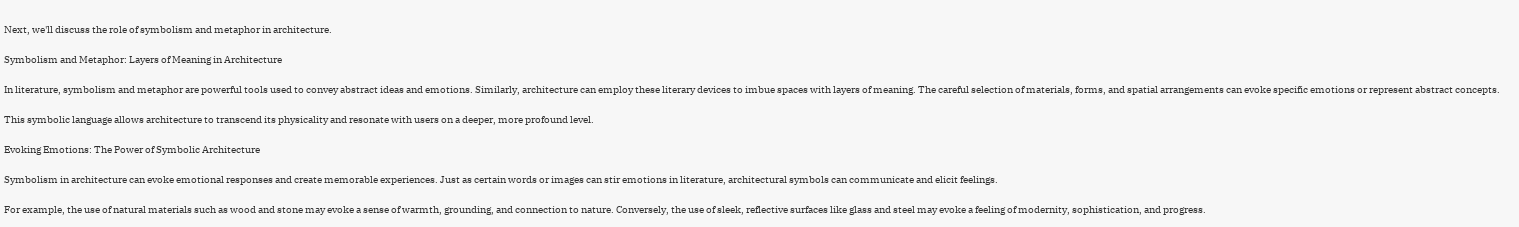Next, we'll discuss the role of symbolism and metaphor in architecture.

Symbolism and Metaphor: Layers of Meaning in Architecture

In literature, symbolism and metaphor are powerful tools used to convey abstract ideas and emotions. Similarly, architecture can employ these literary devices to imbue spaces with layers of meaning. The careful selection of materials, forms, and spatial arrangements can evoke specific emotions or represent abstract concepts.

This symbolic language allows architecture to transcend its physicality and resonate with users on a deeper, more profound level.

Evoking Emotions: The Power of Symbolic Architecture

Symbolism in architecture can evoke emotional responses and create memorable experiences. Just as certain words or images can stir emotions in literature, architectural symbols can communicate and elicit feelings.

For example, the use of natural materials such as wood and stone may evoke a sense of warmth, grounding, and connection to nature. Conversely, the use of sleek, reflective surfaces like glass and steel may evoke a feeling of modernity, sophistication, and progress.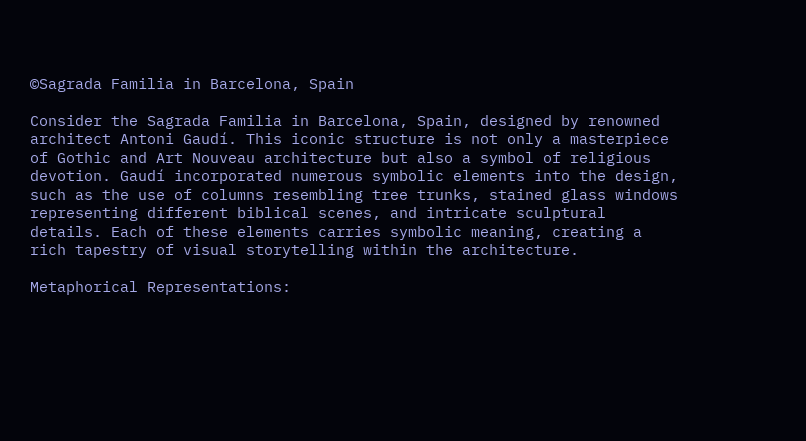©Sagrada Familia in Barcelona, Spain

Consider the Sagrada Familia in Barcelona, Spain, designed by renowned architect Antoni Gaudí. This iconic structure is not only a masterpiece of Gothic and Art Nouveau architecture but also a symbol of religious devotion. Gaudí incorporated numerous symbolic elements into the design, such as the use of columns resembling tree trunks, stained glass windows representing different biblical scenes, and intricate sculptural details. Each of these elements carries symbolic meaning, creating a rich tapestry of visual storytelling within the architecture.

Metaphorical Representations: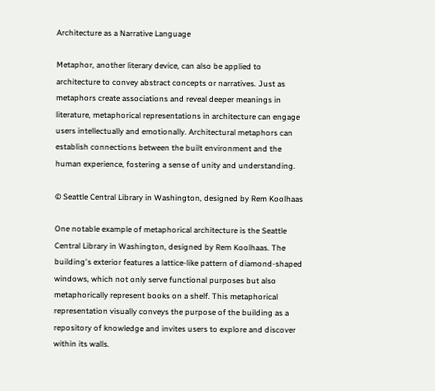Architecture as a Narrative Language

Metaphor, another literary device, can also be applied to architecture to convey abstract concepts or narratives. Just as metaphors create associations and reveal deeper meanings in literature, metaphorical representations in architecture can engage users intellectually and emotionally. Architectural metaphors can establish connections between the built environment and the human experience, fostering a sense of unity and understanding.

© Seattle Central Library in Washington, designed by Rem Koolhaas

One notable example of metaphorical architecture is the Seattle Central Library in Washington, designed by Rem Koolhaas. The building's exterior features a lattice-like pattern of diamond-shaped windows, which not only serve functional purposes but also metaphorically represent books on a shelf. This metaphorical representation visually conveys the purpose of the building as a repository of knowledge and invites users to explore and discover within its walls.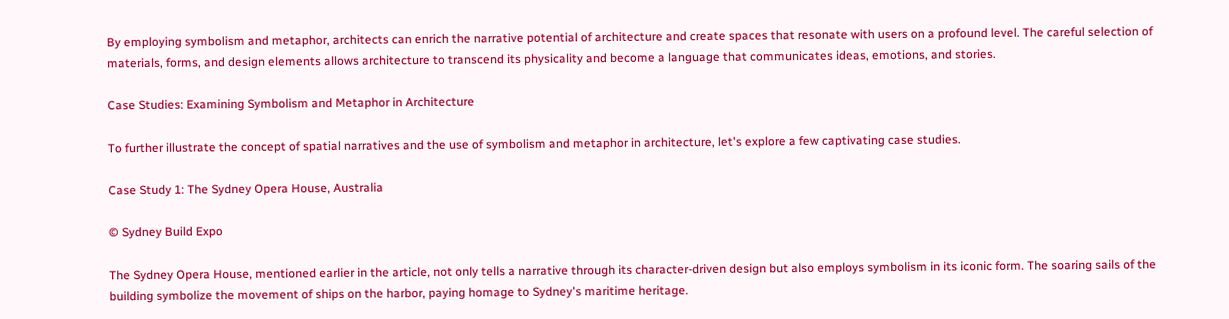By employing symbolism and metaphor, architects can enrich the narrative potential of architecture and create spaces that resonate with users on a profound level. The careful selection of materials, forms, and design elements allows architecture to transcend its physicality and become a language that communicates ideas, emotions, and stories.

Case Studies: Examining Symbolism and Metaphor in Architecture

To further illustrate the concept of spatial narratives and the use of symbolism and metaphor in architecture, let's explore a few captivating case studies.

Case Study 1: The Sydney Opera House, Australia

© Sydney Build Expo

The Sydney Opera House, mentioned earlier in the article, not only tells a narrative through its character-driven design but also employs symbolism in its iconic form. The soaring sails of the building symbolize the movement of ships on the harbor, paying homage to Sydney's maritime heritage.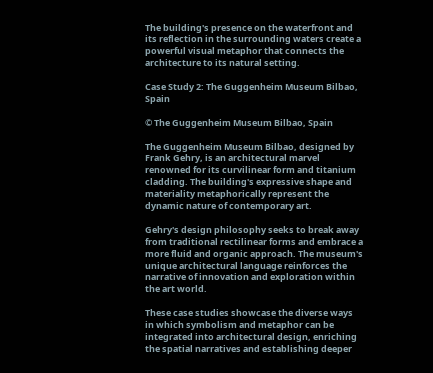The building's presence on the waterfront and its reflection in the surrounding waters create a powerful visual metaphor that connects the architecture to its natural setting.

Case Study 2: The Guggenheim Museum Bilbao, Spain

© The Guggenheim Museum Bilbao, Spain

The Guggenheim Museum Bilbao, designed by Frank Gehry, is an architectural marvel renowned for its curvilinear form and titanium cladding. The building's expressive shape and materiality metaphorically represent the dynamic nature of contemporary art.

Gehry's design philosophy seeks to break away from traditional rectilinear forms and embrace a more fluid and organic approach. The museum's unique architectural language reinforces the narrative of innovation and exploration within the art world.

These case studies showcase the diverse ways in which symbolism and metaphor can be integrated into architectural design, enriching the spatial narratives and establishing deeper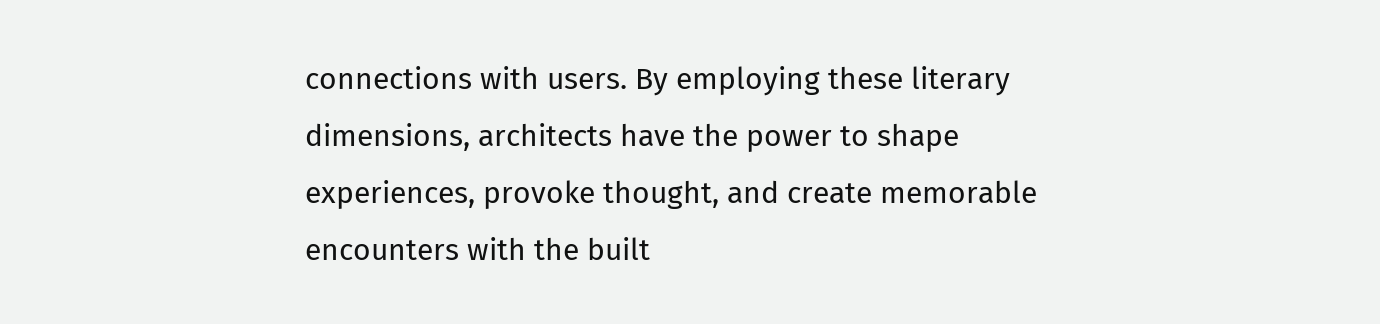connections with users. By employing these literary dimensions, architects have the power to shape experiences, provoke thought, and create memorable encounters with the built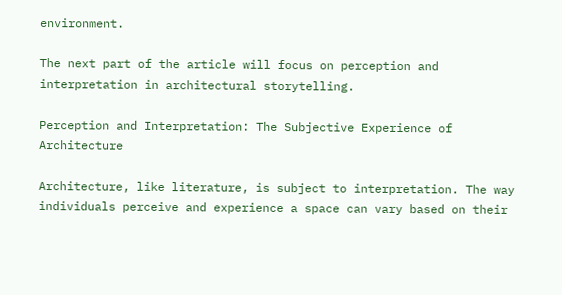environment.

The next part of the article will focus on perception and interpretation in architectural storytelling.

Perception and Interpretation: The Subjective Experience of Architecture

Architecture, like literature, is subject to interpretation. The way individuals perceive and experience a space can vary based on their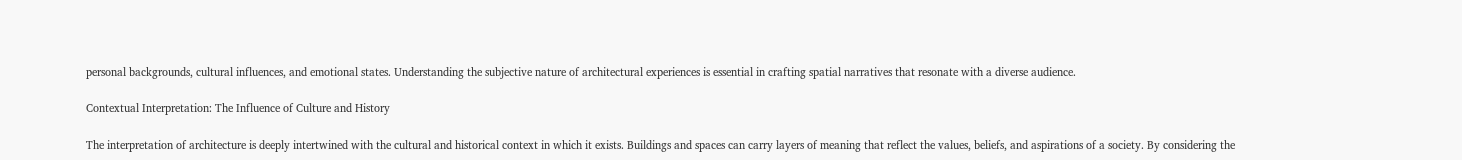personal backgrounds, cultural influences, and emotional states. Understanding the subjective nature of architectural experiences is essential in crafting spatial narratives that resonate with a diverse audience.

Contextual Interpretation: The Influence of Culture and History

The interpretation of architecture is deeply intertwined with the cultural and historical context in which it exists. Buildings and spaces can carry layers of meaning that reflect the values, beliefs, and aspirations of a society. By considering the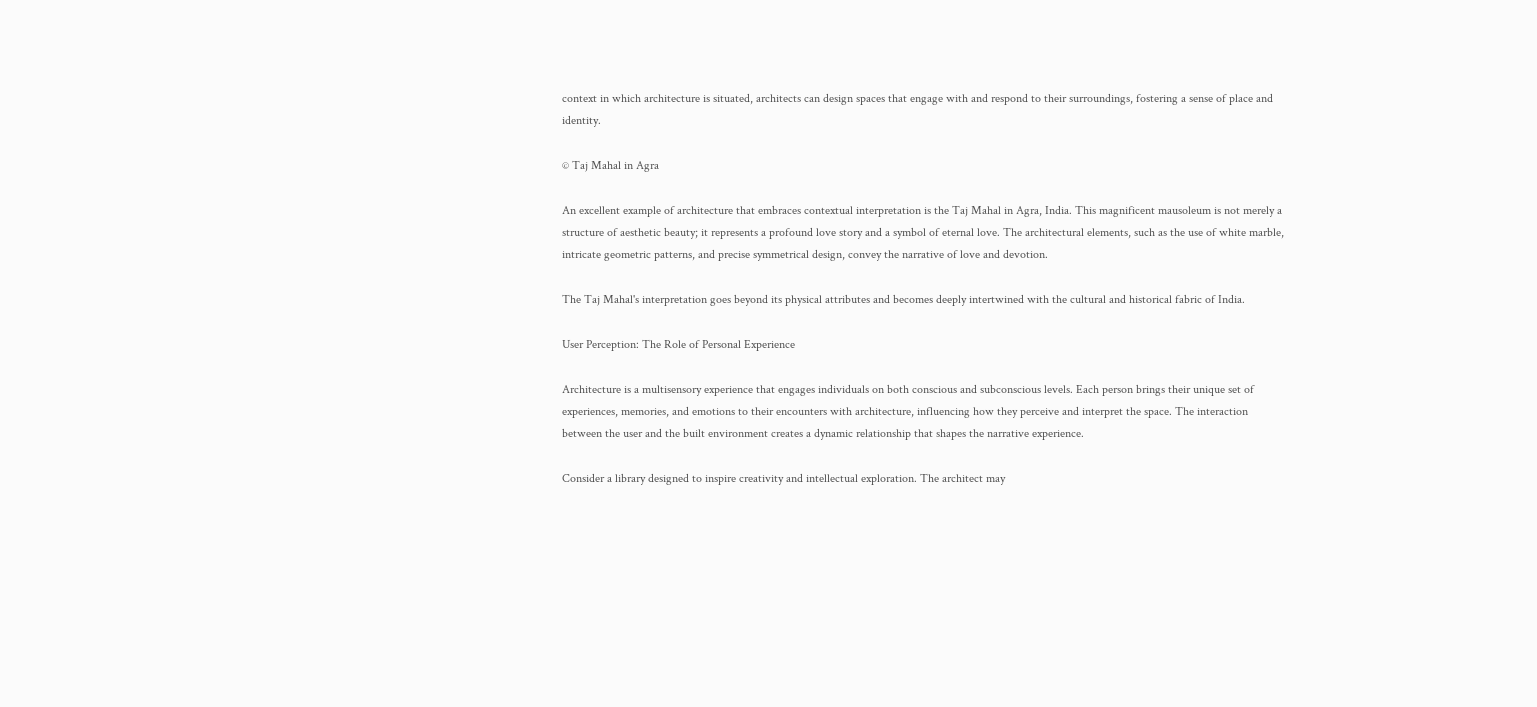context in which architecture is situated, architects can design spaces that engage with and respond to their surroundings, fostering a sense of place and identity.

© Taj Mahal in Agra

An excellent example of architecture that embraces contextual interpretation is the Taj Mahal in Agra, India. This magnificent mausoleum is not merely a structure of aesthetic beauty; it represents a profound love story and a symbol of eternal love. The architectural elements, such as the use of white marble, intricate geometric patterns, and precise symmetrical design, convey the narrative of love and devotion.

The Taj Mahal's interpretation goes beyond its physical attributes and becomes deeply intertwined with the cultural and historical fabric of India.

User Perception: The Role of Personal Experience

Architecture is a multisensory experience that engages individuals on both conscious and subconscious levels. Each person brings their unique set of experiences, memories, and emotions to their encounters with architecture, influencing how they perceive and interpret the space. The interaction between the user and the built environment creates a dynamic relationship that shapes the narrative experience.

Consider a library designed to inspire creativity and intellectual exploration. The architect may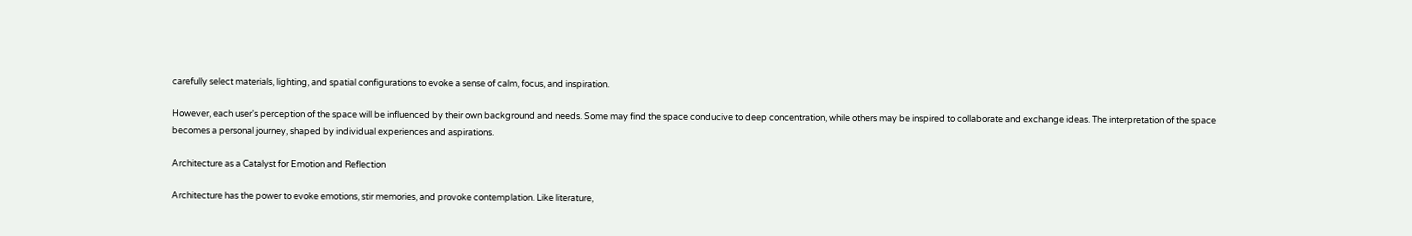carefully select materials, lighting, and spatial configurations to evoke a sense of calm, focus, and inspiration.

However, each user's perception of the space will be influenced by their own background and needs. Some may find the space conducive to deep concentration, while others may be inspired to collaborate and exchange ideas. The interpretation of the space becomes a personal journey, shaped by individual experiences and aspirations.

Architecture as a Catalyst for Emotion and Reflection

Architecture has the power to evoke emotions, stir memories, and provoke contemplation. Like literature,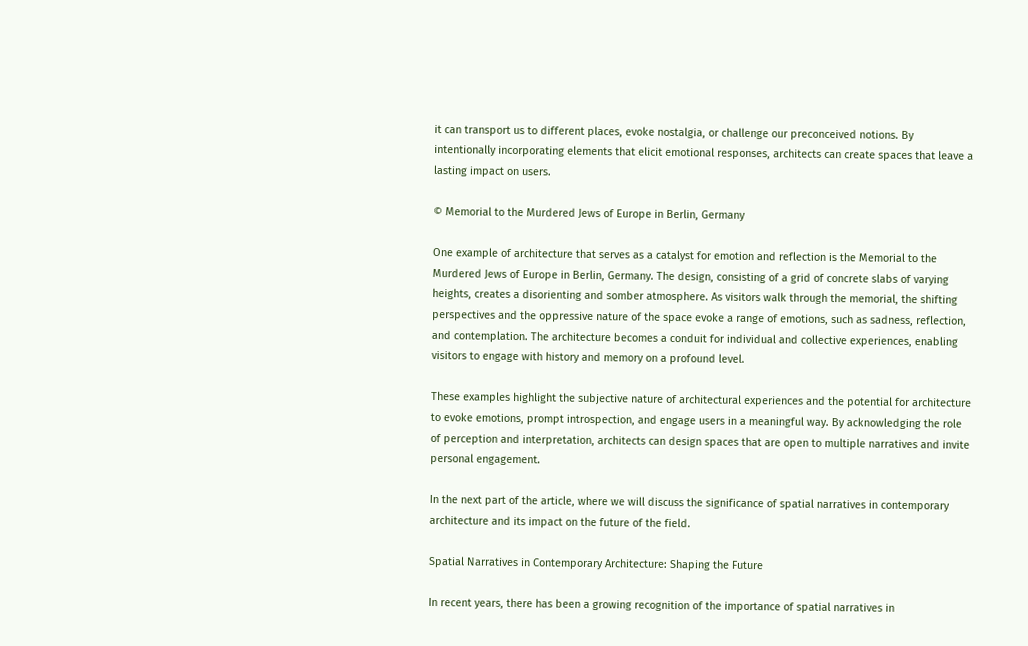it can transport us to different places, evoke nostalgia, or challenge our preconceived notions. By intentionally incorporating elements that elicit emotional responses, architects can create spaces that leave a lasting impact on users.

© Memorial to the Murdered Jews of Europe in Berlin, Germany

One example of architecture that serves as a catalyst for emotion and reflection is the Memorial to the Murdered Jews of Europe in Berlin, Germany. The design, consisting of a grid of concrete slabs of varying heights, creates a disorienting and somber atmosphere. As visitors walk through the memorial, the shifting perspectives and the oppressive nature of the space evoke a range of emotions, such as sadness, reflection, and contemplation. The architecture becomes a conduit for individual and collective experiences, enabling visitors to engage with history and memory on a profound level.

These examples highlight the subjective nature of architectural experiences and the potential for architecture to evoke emotions, prompt introspection, and engage users in a meaningful way. By acknowledging the role of perception and interpretation, architects can design spaces that are open to multiple narratives and invite personal engagement.

In the next part of the article, where we will discuss the significance of spatial narratives in contemporary architecture and its impact on the future of the field.

Spatial Narratives in Contemporary Architecture: Shaping the Future

In recent years, there has been a growing recognition of the importance of spatial narratives in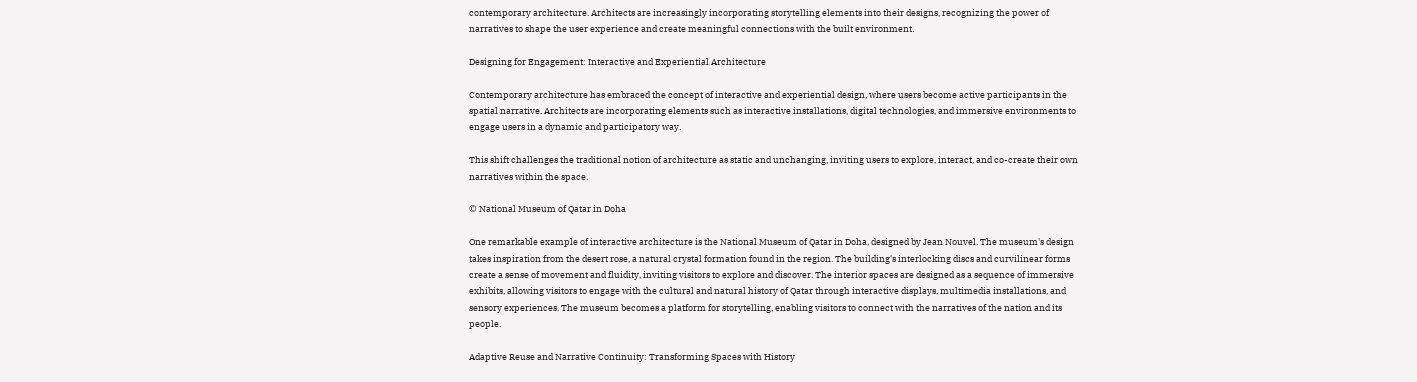contemporary architecture. Architects are increasingly incorporating storytelling elements into their designs, recognizing the power of narratives to shape the user experience and create meaningful connections with the built environment.

Designing for Engagement: Interactive and Experiential Architecture

Contemporary architecture has embraced the concept of interactive and experiential design, where users become active participants in the spatial narrative. Architects are incorporating elements such as interactive installations, digital technologies, and immersive environments to engage users in a dynamic and participatory way.

This shift challenges the traditional notion of architecture as static and unchanging, inviting users to explore, interact, and co-create their own narratives within the space.

© National Museum of Qatar in Doha

One remarkable example of interactive architecture is the National Museum of Qatar in Doha, designed by Jean Nouvel. The museum's design takes inspiration from the desert rose, a natural crystal formation found in the region. The building's interlocking discs and curvilinear forms create a sense of movement and fluidity, inviting visitors to explore and discover. The interior spaces are designed as a sequence of immersive exhibits, allowing visitors to engage with the cultural and natural history of Qatar through interactive displays, multimedia installations, and sensory experiences. The museum becomes a platform for storytelling, enabling visitors to connect with the narratives of the nation and its people.

Adaptive Reuse and Narrative Continuity: Transforming Spaces with History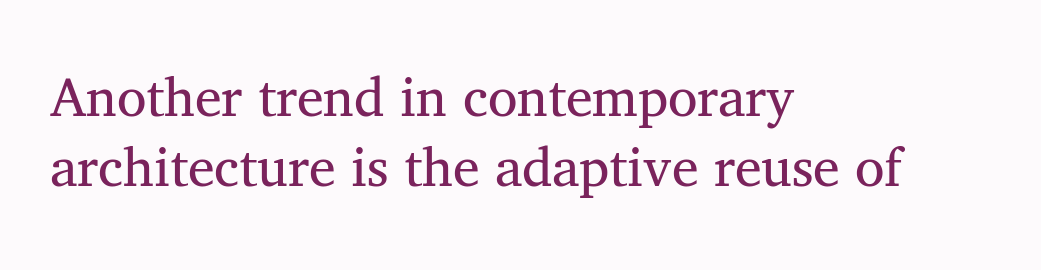Another trend in contemporary architecture is the adaptive reuse of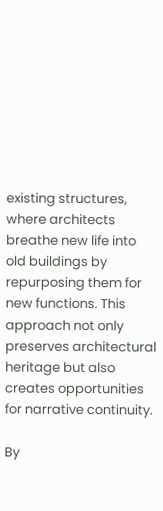existing structures, where architects breathe new life into old buildings by repurposing them for new functions. This approach not only preserves architectural heritage but also creates opportunities for narrative continuity.

By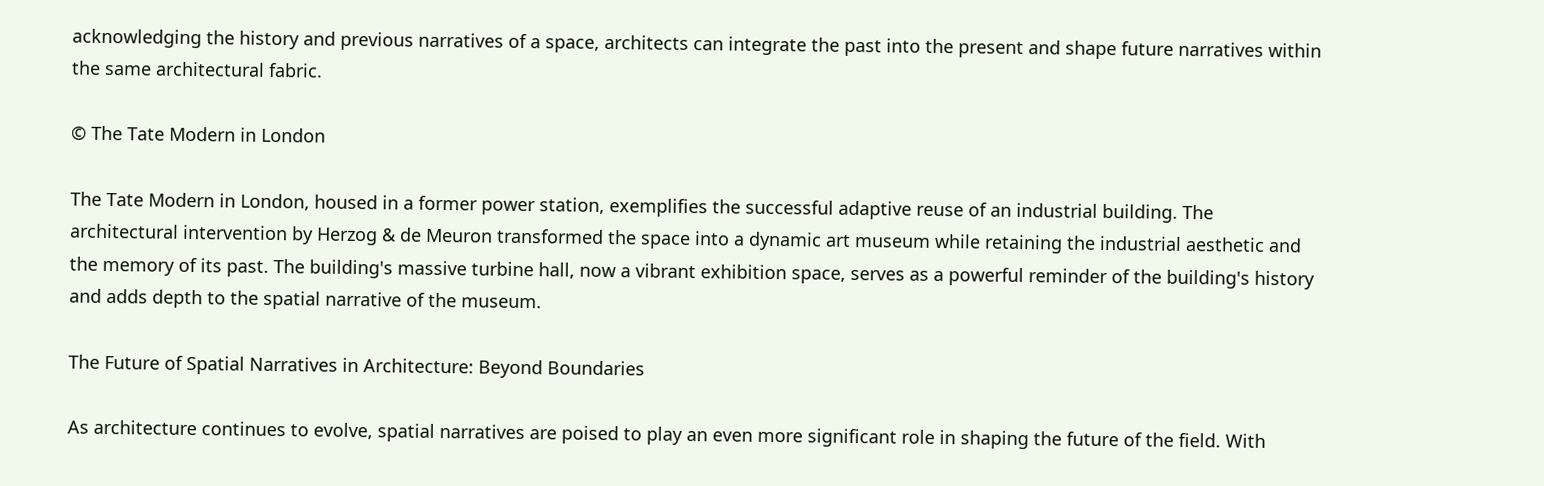acknowledging the history and previous narratives of a space, architects can integrate the past into the present and shape future narratives within the same architectural fabric.

© The Tate Modern in London

The Tate Modern in London, housed in a former power station, exemplifies the successful adaptive reuse of an industrial building. The architectural intervention by Herzog & de Meuron transformed the space into a dynamic art museum while retaining the industrial aesthetic and the memory of its past. The building's massive turbine hall, now a vibrant exhibition space, serves as a powerful reminder of the building's history and adds depth to the spatial narrative of the museum.

The Future of Spatial Narratives in Architecture: Beyond Boundaries

As architecture continues to evolve, spatial narratives are poised to play an even more significant role in shaping the future of the field. With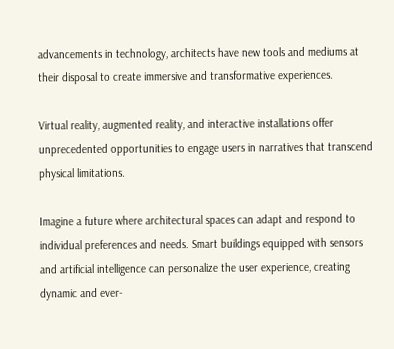advancements in technology, architects have new tools and mediums at their disposal to create immersive and transformative experiences.

Virtual reality, augmented reality, and interactive installations offer unprecedented opportunities to engage users in narratives that transcend physical limitations.

Imagine a future where architectural spaces can adapt and respond to individual preferences and needs. Smart buildings equipped with sensors and artificial intelligence can personalize the user experience, creating dynamic and ever-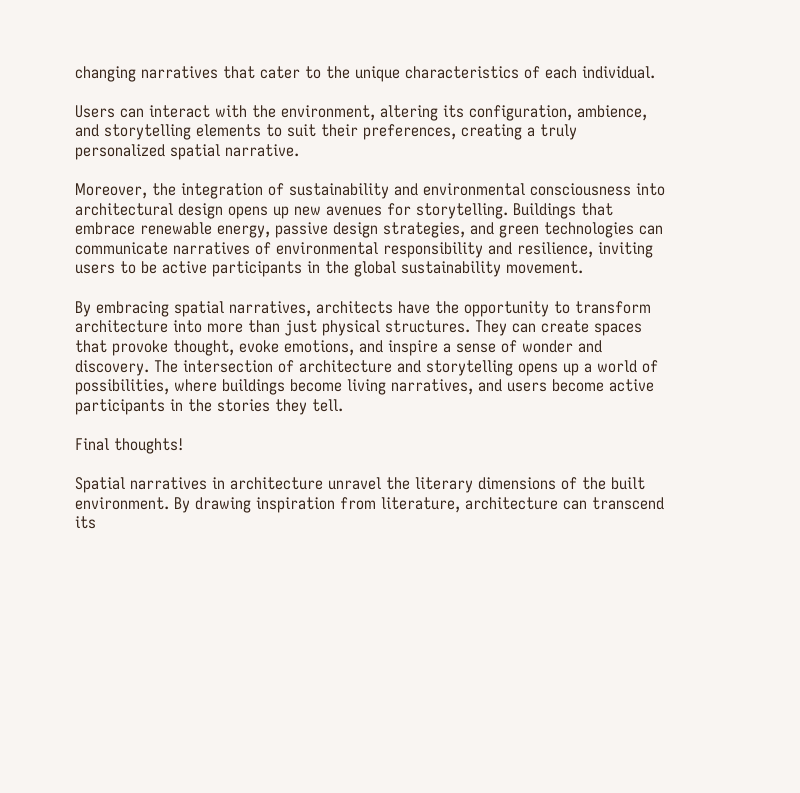changing narratives that cater to the unique characteristics of each individual.

Users can interact with the environment, altering its configuration, ambience, and storytelling elements to suit their preferences, creating a truly personalized spatial narrative.

Moreover, the integration of sustainability and environmental consciousness into architectural design opens up new avenues for storytelling. Buildings that embrace renewable energy, passive design strategies, and green technologies can communicate narratives of environmental responsibility and resilience, inviting users to be active participants in the global sustainability movement.

By embracing spatial narratives, architects have the opportunity to transform architecture into more than just physical structures. They can create spaces that provoke thought, evoke emotions, and inspire a sense of wonder and discovery. The intersection of architecture and storytelling opens up a world of possibilities, where buildings become living narratives, and users become active participants in the stories they tell.

Final thoughts!

Spatial narratives in architecture unravel the literary dimensions of the built environment. By drawing inspiration from literature, architecture can transcend its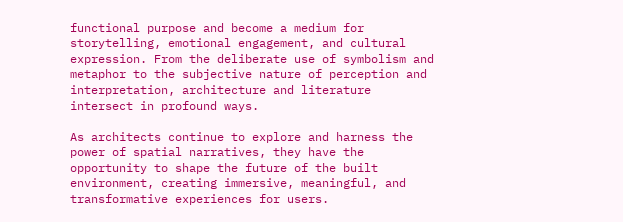functional purpose and become a medium for storytelling, emotional engagement, and cultural expression. From the deliberate use of symbolism and metaphor to the subjective nature of perception and interpretation, architecture and literature intersect in profound ways.

As architects continue to explore and harness the power of spatial narratives, they have the opportunity to shape the future of the built environment, creating immersive, meaningful, and transformative experiences for users.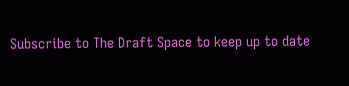Subscribe to The Draft Space to keep up to date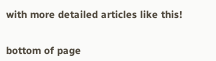with more detailed articles like this!


bottom of page